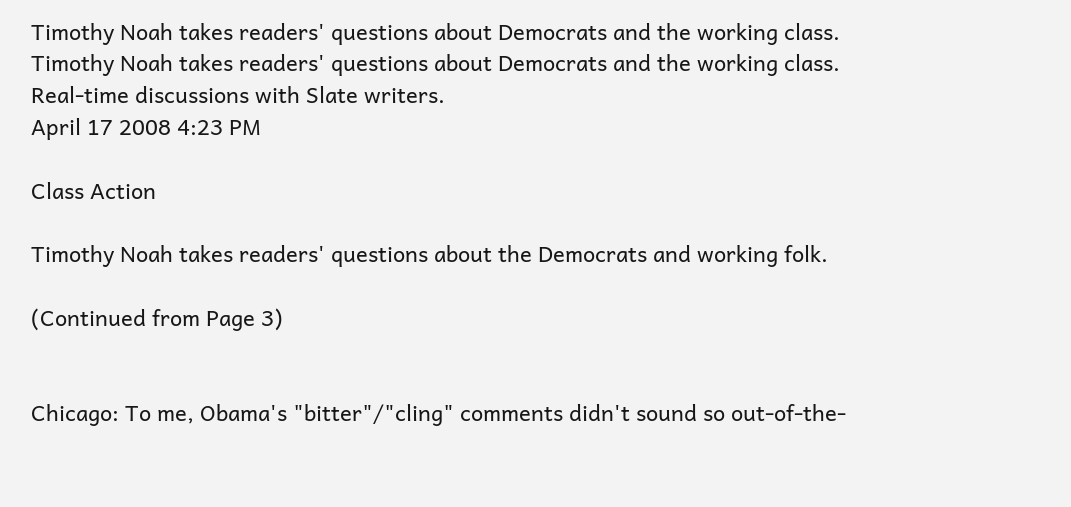Timothy Noah takes readers' questions about Democrats and the working class.
Timothy Noah takes readers' questions about Democrats and the working class.
Real-time discussions with Slate writers.
April 17 2008 4:23 PM

Class Action

Timothy Noah takes readers' questions about the Democrats and working folk.

(Continued from Page 3)


Chicago: To me, Obama's "bitter"/"cling" comments didn't sound so out-of-the-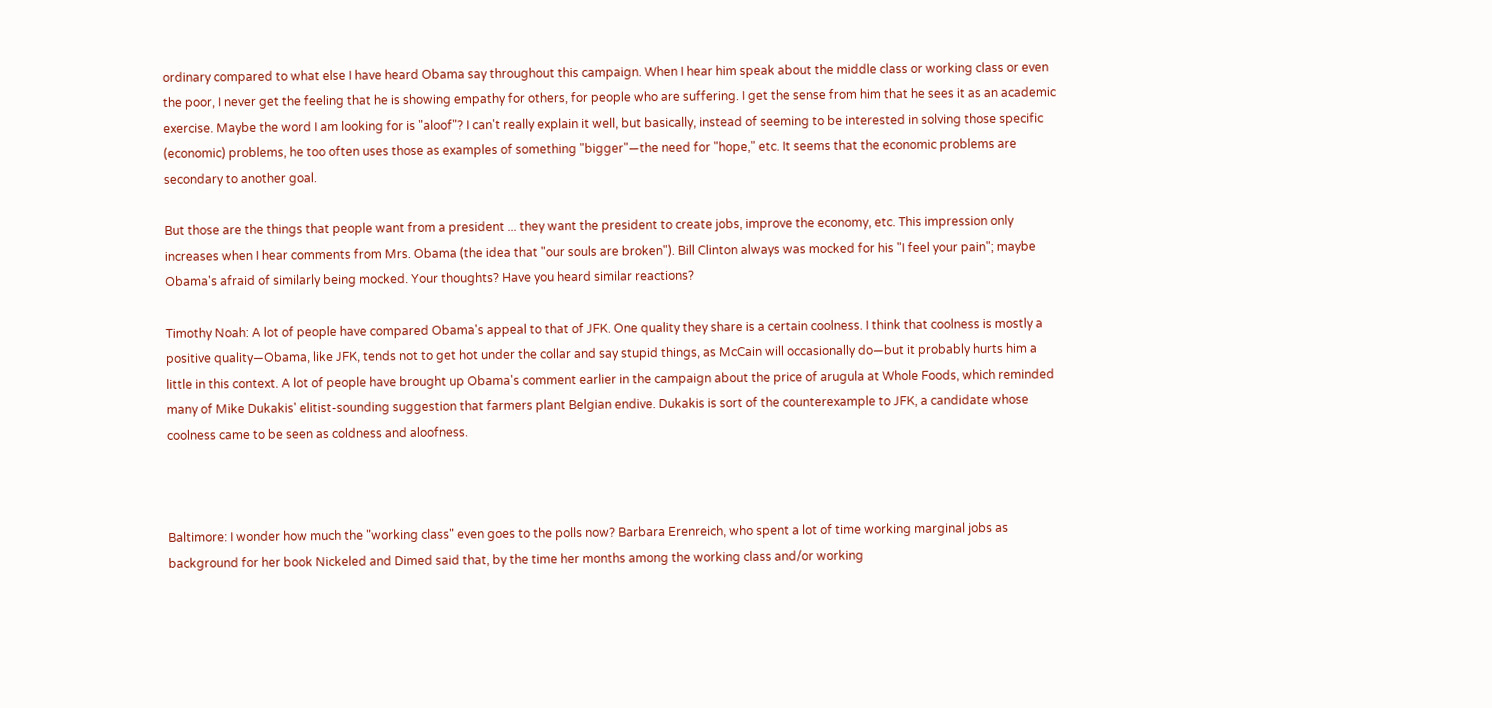ordinary compared to what else I have heard Obama say throughout this campaign. When I hear him speak about the middle class or working class or even the poor, I never get the feeling that he is showing empathy for others, for people who are suffering. I get the sense from him that he sees it as an academic exercise. Maybe the word I am looking for is "aloof"? I can't really explain it well, but basically, instead of seeming to be interested in solving those specific (economic) problems, he too often uses those as examples of something "bigger"—the need for "hope," etc. It seems that the economic problems are secondary to another goal.

But those are the things that people want from a president ... they want the president to create jobs, improve the economy, etc. This impression only increases when I hear comments from Mrs. Obama (the idea that "our souls are broken"). Bill Clinton always was mocked for his "I feel your pain"; maybe Obama's afraid of similarly being mocked. Your thoughts? Have you heard similar reactions?

Timothy Noah: A lot of people have compared Obama's appeal to that of JFK. One quality they share is a certain coolness. I think that coolness is mostly a positive quality—Obama, like JFK, tends not to get hot under the collar and say stupid things, as McCain will occasionally do—but it probably hurts him a little in this context. A lot of people have brought up Obama's comment earlier in the campaign about the price of arugula at Whole Foods, which reminded many of Mike Dukakis' elitist-sounding suggestion that farmers plant Belgian endive. Dukakis is sort of the counterexample to JFK, a candidate whose coolness came to be seen as coldness and aloofness.



Baltimore: I wonder how much the "working class" even goes to the polls now? Barbara Erenreich, who spent a lot of time working marginal jobs as background for her book Nickeled and Dimed said that, by the time her months among the working class and/or working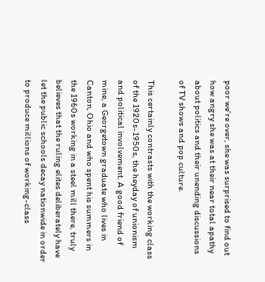poor we're over, she was surprised to find out how angry she was at their near total apathy about politics and their unending discussions of TV shows and pop culture.

This certainly contrasts with the working class of the 1920s-1950s, the heyday of unionism and political involvement. A good friend of mine, a Georgetown graduate who lives in Canton, Ohio and who spent his summers in the 1960s working in a steel mill there, truly believes that the ruling elites deliberately have let the public schools decay nationwide in order to produce millions of working-class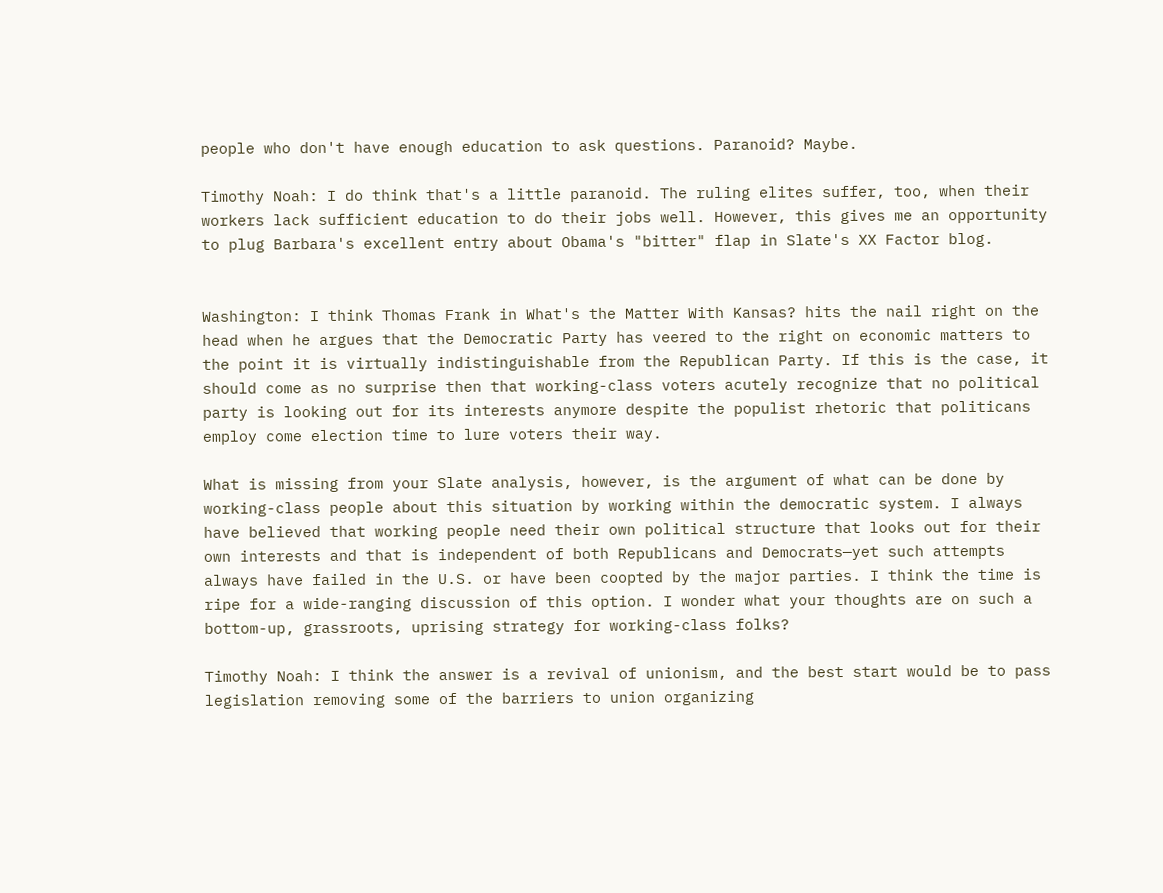people who don't have enough education to ask questions. Paranoid? Maybe.

Timothy Noah: I do think that's a little paranoid. The ruling elites suffer, too, when their workers lack sufficient education to do their jobs well. However, this gives me an opportunity to plug Barbara's excellent entry about Obama's "bitter" flap in Slate's XX Factor blog.


Washington: I think Thomas Frank in What's the Matter With Kansas? hits the nail right on the head when he argues that the Democratic Party has veered to the right on economic matters to the point it is virtually indistinguishable from the Republican Party. If this is the case, it should come as no surprise then that working-class voters acutely recognize that no political party is looking out for its interests anymore despite the populist rhetoric that politicans employ come election time to lure voters their way.

What is missing from your Slate analysis, however, is the argument of what can be done by working-class people about this situation by working within the democratic system. I always have believed that working people need their own political structure that looks out for their own interests and that is independent of both Republicans and Democrats—yet such attempts always have failed in the U.S. or have been coopted by the major parties. I think the time is ripe for a wide-ranging discussion of this option. I wonder what your thoughts are on such a bottom-up, grassroots, uprising strategy for working-class folks?

Timothy Noah: I think the answer is a revival of unionism, and the best start would be to pass legislation removing some of the barriers to union organizing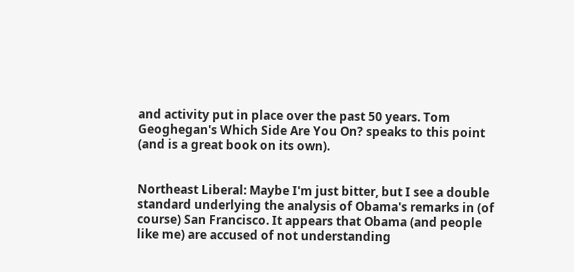and activity put in place over the past 50 years. Tom Geoghegan's Which Side Are You On? speaks to this point (and is a great book on its own).


Northeast Liberal: Maybe I'm just bitter, but I see a double standard underlying the analysis of Obama's remarks in (of course) San Francisco. It appears that Obama (and people like me) are accused of not understanding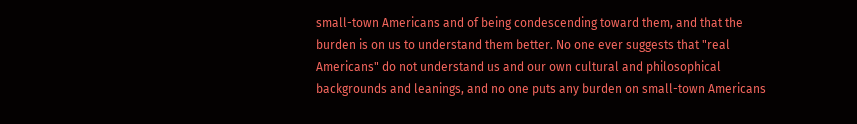small-town Americans and of being condescending toward them, and that the burden is on us to understand them better. No one ever suggests that "real Americans" do not understand us and our own cultural and philosophical backgrounds and leanings, and no one puts any burden on small-town Americans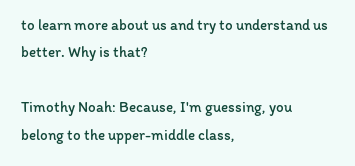to learn more about us and try to understand us better. Why is that?

Timothy Noah: Because, I'm guessing, you belong to the upper-middle class,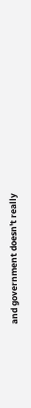and government doesn't really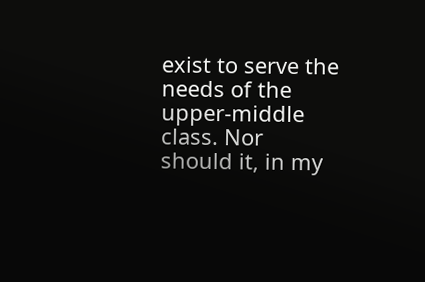exist to serve the needs of the upper-middle class. Nor should it, in my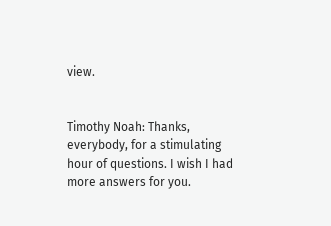view.


Timothy Noah: Thanks, everybody, for a stimulating hour of questions. I wish I had more answers for you.